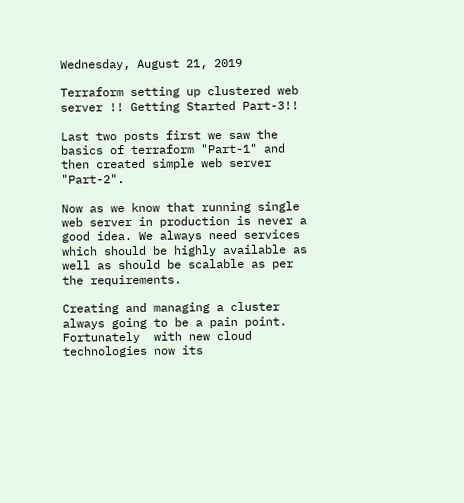Wednesday, August 21, 2019

Terraform setting up clustered web server !! Getting Started Part-3!!

Last two posts first we saw the basics of terraform "Part-1" and then created simple web server "Part-2".

Now as we know that running single web server in production is never a good idea. We always need services which should be highly available as well as should be scalable as per the requirements.

Creating and managing a cluster always going to be a pain point. Fortunately  with new cloud technologies now its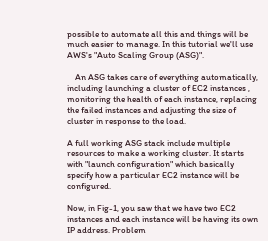possible to automate all this and things will be much easier to manage. In this tutorial we'll use AWS's "Auto Scaling Group (ASG)".

    An ASG takes care of everything automatically, including launching a cluster of EC2 instances , monitoring the health of each instance, replacing the failed instances and adjusting the size of cluster in response to the load.

A full working ASG stack include multiple resources to make a working cluster. It starts with "launch configuration" which basically specify how a particular EC2 instance will be configured.

Now, in Fig-1, you saw that we have two EC2 instances and each instance will be having its own IP address. Problem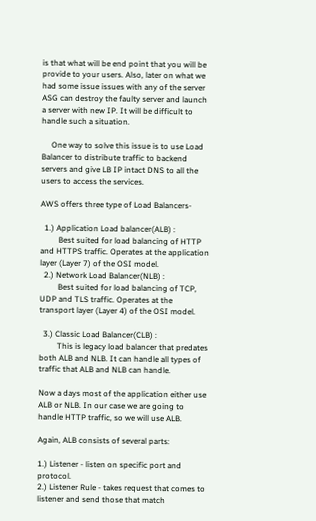is that what will be end point that you will be provide to your users. Also, later on what we had some issue issues with any of the server ASG can destroy the faulty server and launch a server with new IP. It will be difficult to handle such a situation.

     One way to solve this issue is to use Load Balancer to distribute traffic to backend servers and give LB IP intact DNS to all the users to access the services.

AWS offers three type of Load Balancers-

  1.) Application Load balancer(ALB) :
         Best suited for load balancing of HTTP and HTTPS traffic. Operates at the application layer (Layer 7) of the OSI model.
  2.) Network Load Balancer(NLB) :
         Best suited for load balancing of TCP, UDP and TLS traffic. Operates at the transport layer (Layer 4) of the OSI model.

  3.) Classic Load Balancer(CLB) :
         This is legacy load balancer that predates both ALB and NLB. It can handle all types of traffic that ALB and NLB can handle.

Now a days most of the application either use ALB or NLB. In our case we are going to handle HTTP traffic, so we will use ALB.

Again, ALB consists of several parts:

1.) Listener - listen on specific port and protocol.
2.) Listener Rule - takes request that comes to listener and send those that match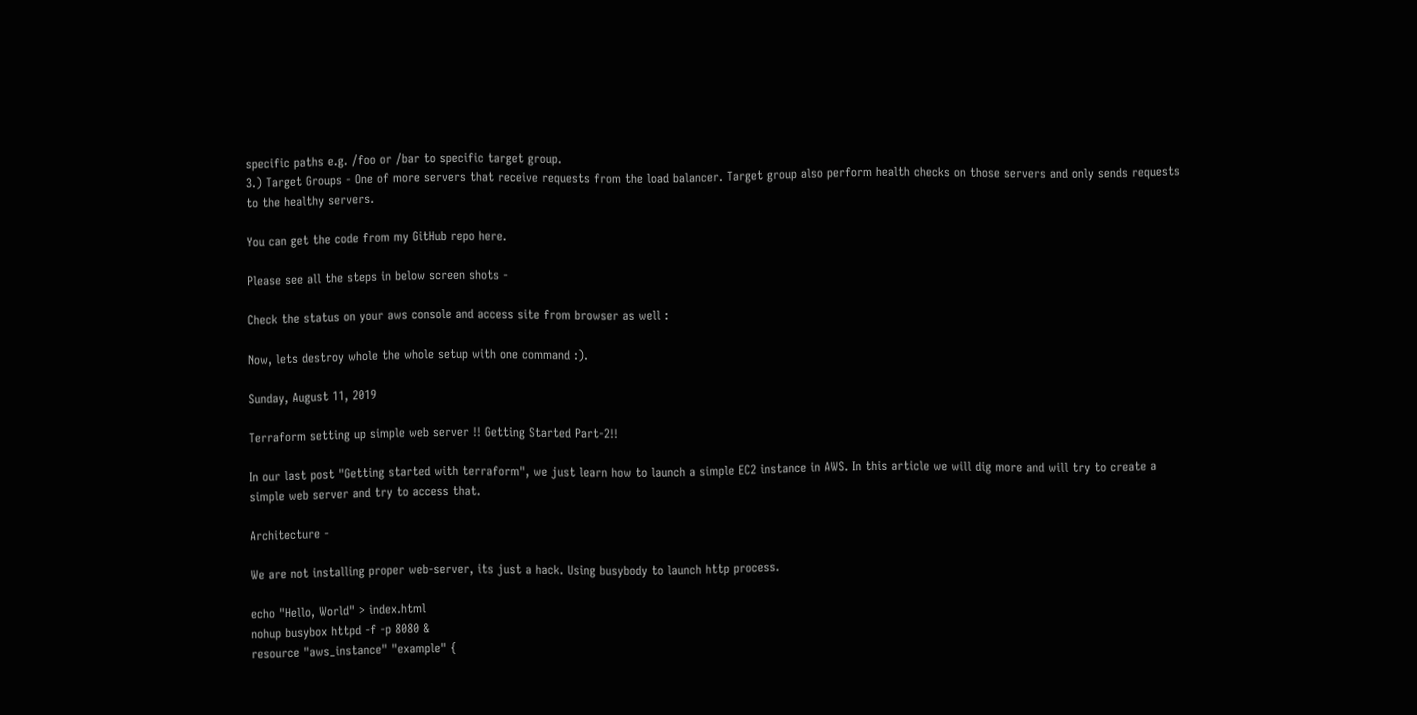specific paths e.g. /foo or /bar to specific target group.
3.) Target Groups - One of more servers that receive requests from the load balancer. Target group also perform health checks on those servers and only sends requests to the healthy servers.

You can get the code from my GitHub repo here.

Please see all the steps in below screen shots -

Check the status on your aws console and access site from browser as well :

Now, lets destroy whole the whole setup with one command :).

Sunday, August 11, 2019

Terraform setting up simple web server !! Getting Started Part-2!!

In our last post "Getting started with terraform", we just learn how to launch a simple EC2 instance in AWS. In this article we will dig more and will try to create a simple web server and try to access that.

Architecture -

We are not installing proper web-server, its just a hack. Using busybody to launch http process.

echo "Hello, World" > index.html
nohup busybox httpd -f -p 8080 &
resource "aws_instance" "example" {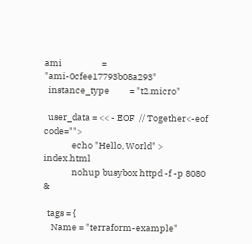ami                    = "ami-0cfee17793b08a293"
  instance_type          = "t2.micro"

  user_data = << - EOF  // Together<-eof code="">
              echo "Hello, World" > index.html
              nohup busybox httpd -f -p 8080 &

  tags = {
    Name = "terraform-example"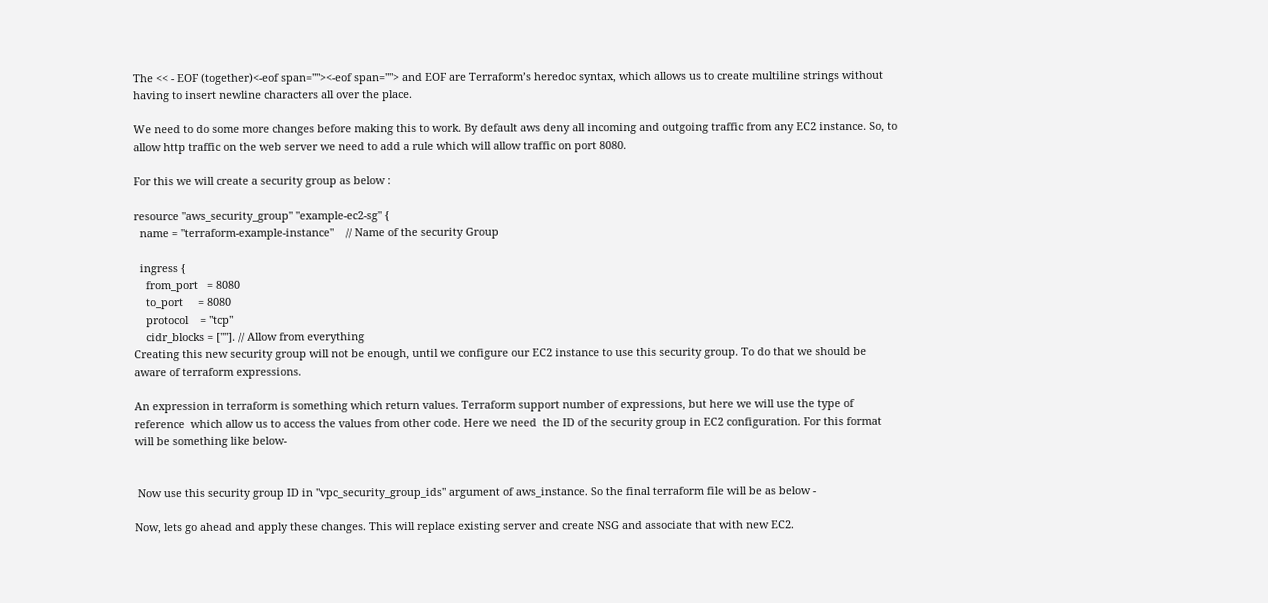The << - EOF (together)<-eof span=""><-eof span=""> and EOF are Terraform’s heredoc syntax, which allows us to create multiline strings without having to insert newline characters all over the place.

We need to do some more changes before making this to work. By default aws deny all incoming and outgoing traffic from any EC2 instance. So, to allow http traffic on the web server we need to add a rule which will allow traffic on port 8080.

For this we will create a security group as below :

resource "aws_security_group" "example-ec2-sg" {
  name = "terraform-example-instance"    // Name of the security Group

  ingress {
    from_port   = 8080
    to_port     = 8080
    protocol    = "tcp"
    cidr_blocks = [""]. // Allow from everything
Creating this new security group will not be enough, until we configure our EC2 instance to use this security group. To do that we should be aware of terraform expressions.

An expression in terraform is something which return values. Terraform support number of expressions, but here we will use the type of reference  which allow us to access the values from other code. Here we need  the ID of the security group in EC2 configuration. For this format will be something like below-


 Now use this security group ID in "vpc_security_group_ids" argument of aws_instance. So the final terraform file will be as below -

Now, lets go ahead and apply these changes. This will replace existing server and create NSG and associate that with new EC2.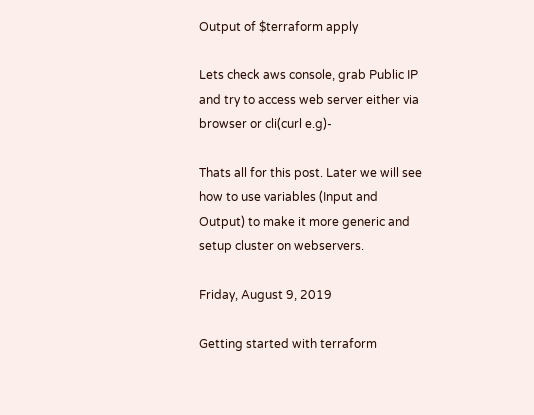Output of $terraform apply

Lets check aws console, grab Public IP and try to access web server either via browser or cli(curl e.g)-

Thats all for this post. Later we will see how to use variables (Input and Output) to make it more generic and setup cluster on webservers.

Friday, August 9, 2019

Getting started with terraform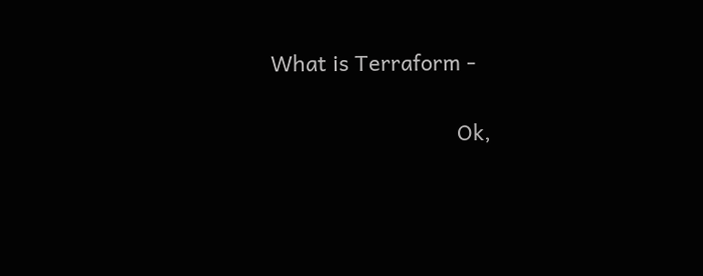What is Terraform -

                               Ok,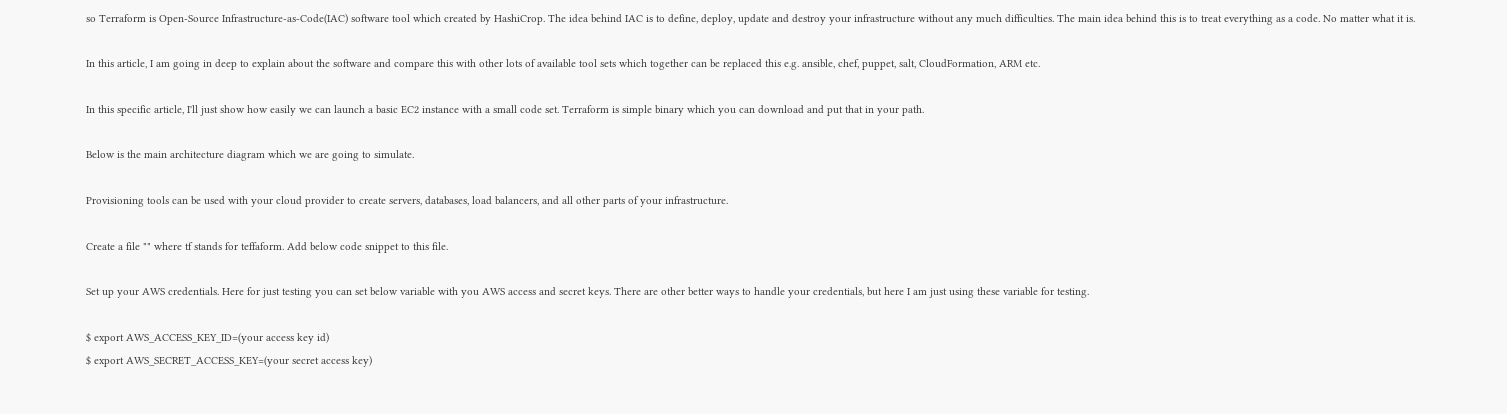so Terraform is Open-Source Infrastructure-as-Code(IAC) software tool which created by HashiCrop. The idea behind IAC is to define, deploy, update and destroy your infrastructure without any much difficulties. The main idea behind this is to treat everything as a code. No matter what it is.

In this article, I am going in deep to explain about the software and compare this with other lots of available tool sets which together can be replaced this e.g. ansible, chef, puppet, salt, CloudFormation, ARM etc.

In this specific article, I'll just show how easily we can launch a basic EC2 instance with a small code set. Terraform is simple binary which you can download and put that in your path.

Below is the main architecture diagram which we are going to simulate.

Provisioning tools can be used with your cloud provider to create servers, databases, load balancers, and all other parts of your infrastructure.

Create a file "" where tf stands for teffaform. Add below code snippet to this file.

Set up your AWS credentials. Here for just testing you can set below variable with you AWS access and secret keys. There are other better ways to handle your credentials, but here I am just using these variable for testing.

$ export AWS_ACCESS_KEY_ID=(your access key id)
$ export AWS_SECRET_ACCESS_KEY=(your secret access key)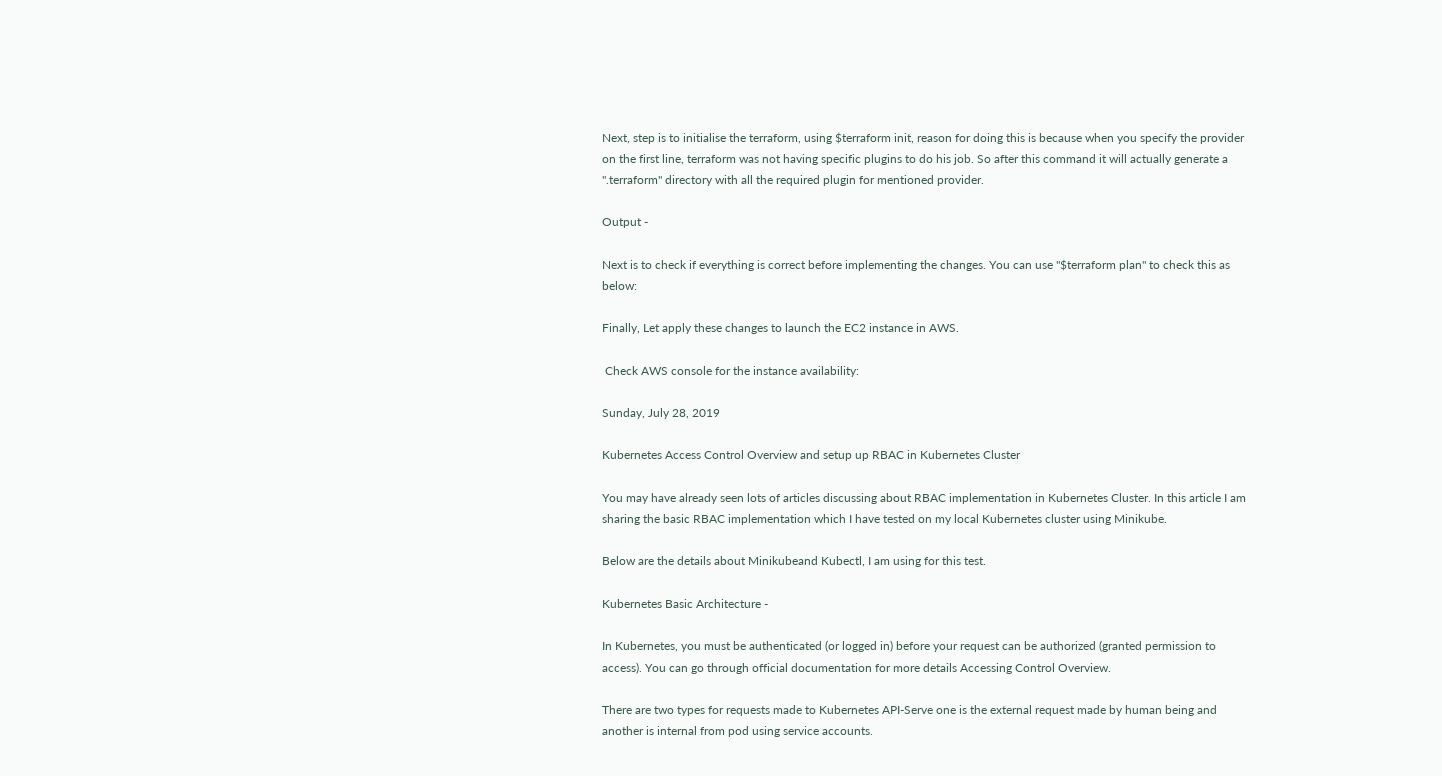Next, step is to initialise the terraform, using $terraform init, reason for doing this is because when you specify the provider on the first line, terraform was not having specific plugins to do his job. So after this command it will actually generate a ".terraform" directory with all the required plugin for mentioned provider.

Output -

Next is to check if everything is correct before implementing the changes. You can use "$terraform plan" to check this as below:

Finally, Let apply these changes to launch the EC2 instance in AWS.

 Check AWS console for the instance availability:

Sunday, July 28, 2019

Kubernetes Access Control Overview and setup up RBAC in Kubernetes Cluster

You may have already seen lots of articles discussing about RBAC implementation in Kubernetes Cluster. In this article I am sharing the basic RBAC implementation which I have tested on my local Kubernetes cluster using Minikube.

Below are the details about Minikubeand Kubectl, I am using for this test.

Kubernetes Basic Architecture -

In Kubernetes, you must be authenticated (or logged in) before your request can be authorized (granted permission to access). You can go through official documentation for more details Accessing Control Overview.

There are two types for requests made to Kubernetes API-Serve one is the external request made by human being and another is internal from pod using service accounts.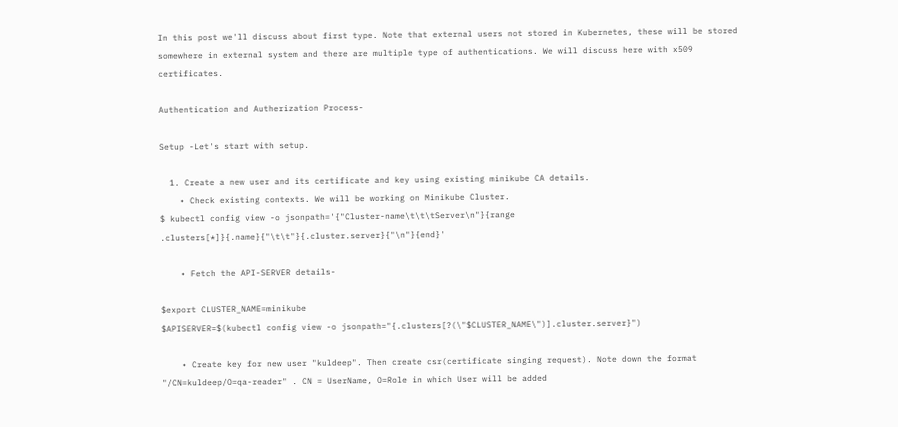In this post we'll discuss about first type. Note that external users not stored in Kubernetes, these will be stored somewhere in external system and there are multiple type of authentications. We will discuss here with x509 certificates.

Authentication and Autherization Process-

Setup -Let's start with setup.

  1. Create a new user and its certificate and key using existing minikube CA details.
    • Check existing contexts. We will be working on Minikube Cluster.
$ kubectl config view -o jsonpath='{"Cluster-name\t\t\tServer\n"}{range .clusters[*]}{.name}{"\t\t"}{.cluster.server}{"\n"}{end}'

    • Fetch the API-SERVER details-

$export CLUSTER_NAME=minikube
$APISERVER=$(kubectl config view -o jsonpath="{.clusters[?(\"$CLUSTER_NAME\")].cluster.server}")

    • Create key for new user "kuldeep". Then create csr(certificate singing request). Note down the format "/CN=kuldeep/O=qa-reader" . CN = UserName, O=Role in which User will be added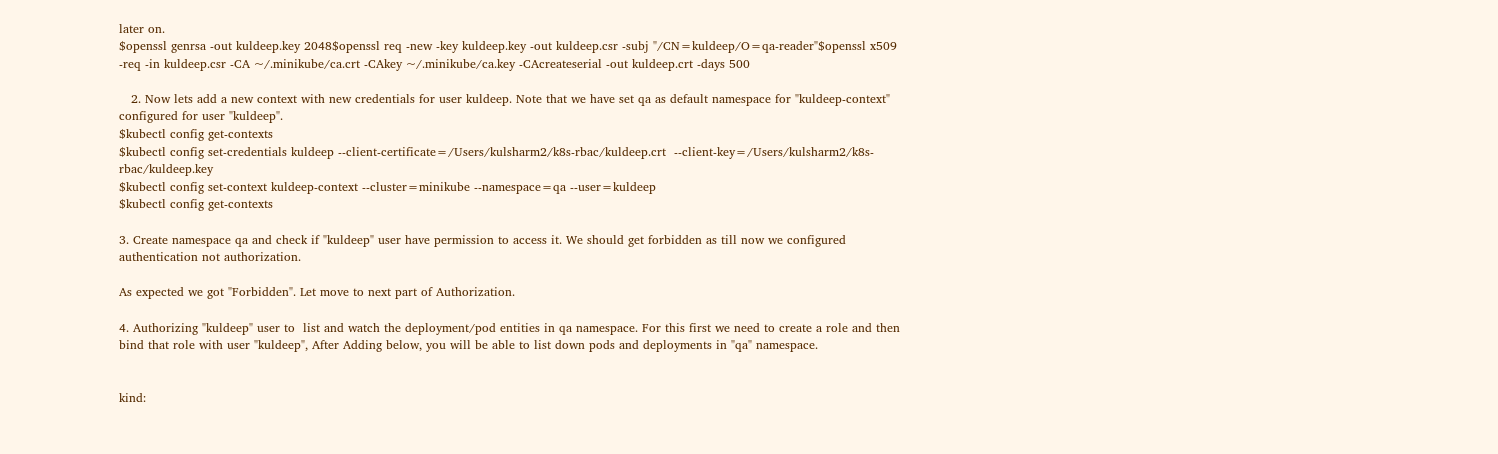later on.
$openssl genrsa -out kuldeep.key 2048$openssl req -new -key kuldeep.key -out kuldeep.csr -subj "/CN=kuldeep/O=qa-reader"$openssl x509 -req -in kuldeep.csr -CA ~/.minikube/ca.crt -CAkey ~/.minikube/ca.key -CAcreateserial -out kuldeep.crt -days 500

   2. Now lets add a new context with new credentials for user kuldeep. Note that we have set qa as default namespace for "kuldeep-context" configured for user "kuldeep".
$kubectl config get-contexts
$kubectl config set-credentials kuldeep --client-certificate=/Users/kulsharm2/k8s-rbac/kuldeep.crt  --client-key=/Users/kulsharm2/k8s-rbac/kuldeep.key
$kubectl config set-context kuldeep-context --cluster=minikube --namespace=qa --user=kuldeep
$kubectl config get-contexts

3. Create namespace qa and check if "kuldeep" user have permission to access it. We should get forbidden as till now we configured authentication not authorization.

As expected we got "Forbidden". Let move to next part of Authorization.

4. Authorizing "kuldeep" user to  list and watch the deployment/pod entities in qa namespace. For this first we need to create a role and then bind that role with user "kuldeep", After Adding below, you will be able to list down pods and deployments in "qa" namespace.


kind: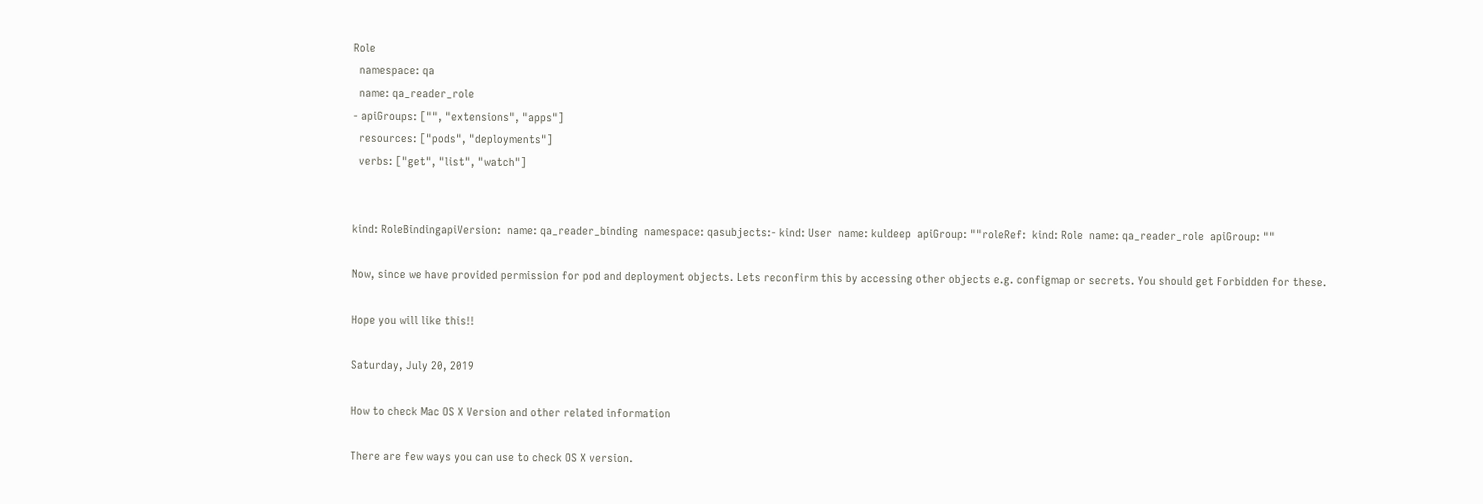Role
  namespace: qa
  name: qa_reader_role
- apiGroups: ["", "extensions", "apps"]
  resources: ["pods", "deployments"]
  verbs: ["get", "list", "watch"]


kind: RoleBindingapiVersion:  name: qa_reader_binding  namespace: qasubjects:- kind: User  name: kuldeep  apiGroup: ""roleRef:  kind: Role  name: qa_reader_role  apiGroup: ""

Now, since we have provided permission for pod and deployment objects. Lets reconfirm this by accessing other objects e.g. configmap or secrets. You should get Forbidden for these.

Hope you will like this!!

Saturday, July 20, 2019

How to check Mac OS X Version and other related information

There are few ways you can use to check OS X version.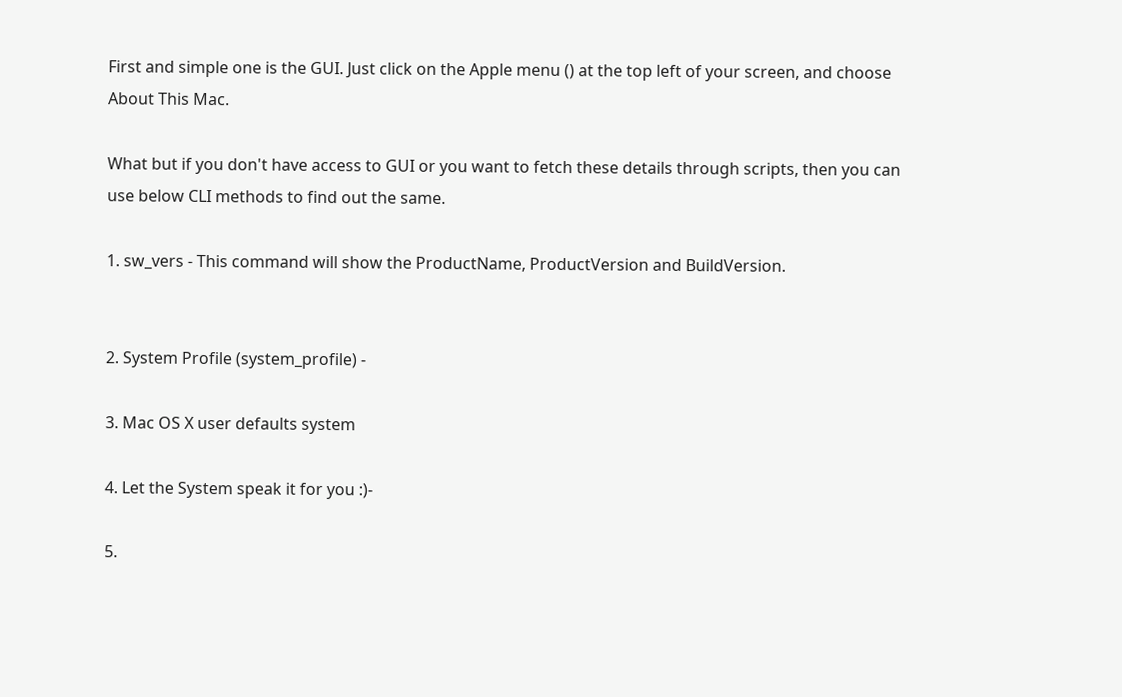First and simple one is the GUI. Just click on the Apple menu () at the top left of your screen, and choose About This Mac.

What but if you don't have access to GUI or you want to fetch these details through scripts, then you can use below CLI methods to find out the same.

1. sw_vers - This command will show the ProductName, ProductVersion and BuildVersion.


2. System Profile (system_profile) -

3. Mac OS X user defaults system

4. Let the System speak it for you :)-

5.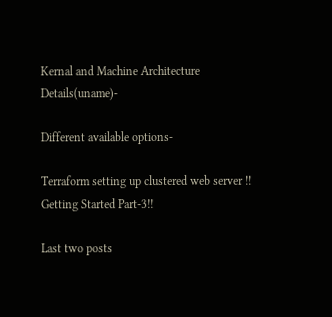Kernal and Machine Architecture Details(uname)-

Different available options-

Terraform setting up clustered web server !! Getting Started Part-3!!

Last two posts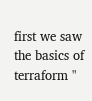first we saw the basics of terraform "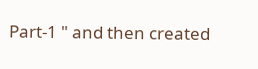Part-1 " and then created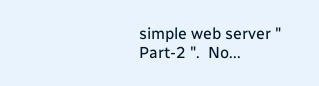simple web server " Part-2 ".  No...